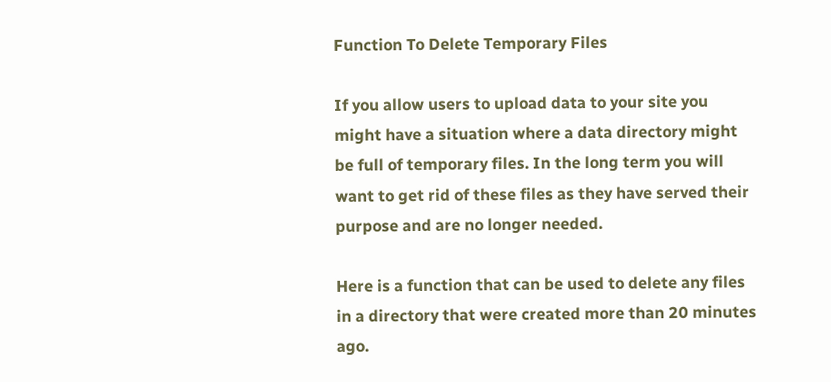Function To Delete Temporary Files

If you allow users to upload data to your site you might have a situation where a data directory might be full of temporary files. In the long term you will want to get rid of these files as they have served their purpose and are no longer needed.

Here is a function that can be used to delete any files in a directory that were created more than 20 minutes ago.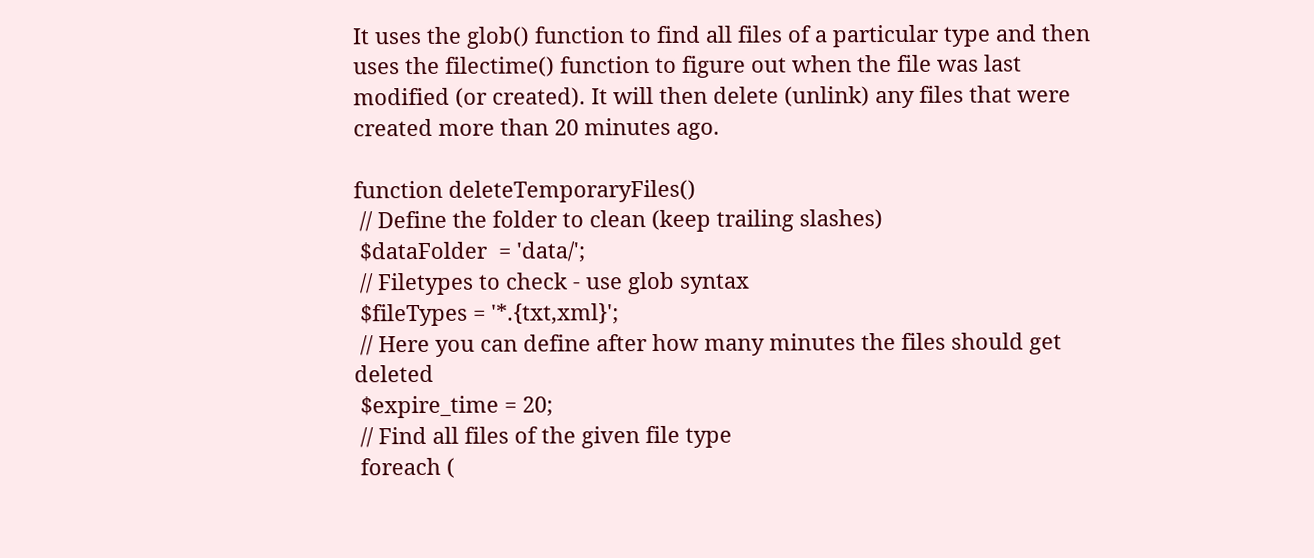It uses the glob() function to find all files of a particular type and then uses the filectime() function to figure out when the file was last modified (or created). It will then delete (unlink) any files that were created more than 20 minutes ago.

function deleteTemporaryFiles()
 // Define the folder to clean (keep trailing slashes)
 $dataFolder  = 'data/';
 // Filetypes to check - use glob syntax
 $fileTypes = '*.{txt,xml}';
 // Here you can define after how many minutes the files should get deleted
 $expire_time = 20;
 // Find all files of the given file type
 foreach (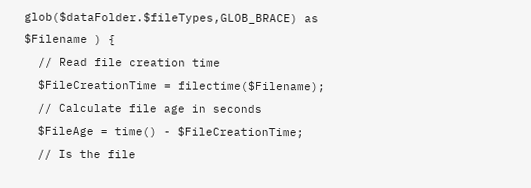glob($dataFolder.$fileTypes,GLOB_BRACE) as $Filename ) {
  // Read file creation time
  $FileCreationTime = filectime($Filename);
  // Calculate file age in seconds
  $FileAge = time() - $FileCreationTime;
  // Is the file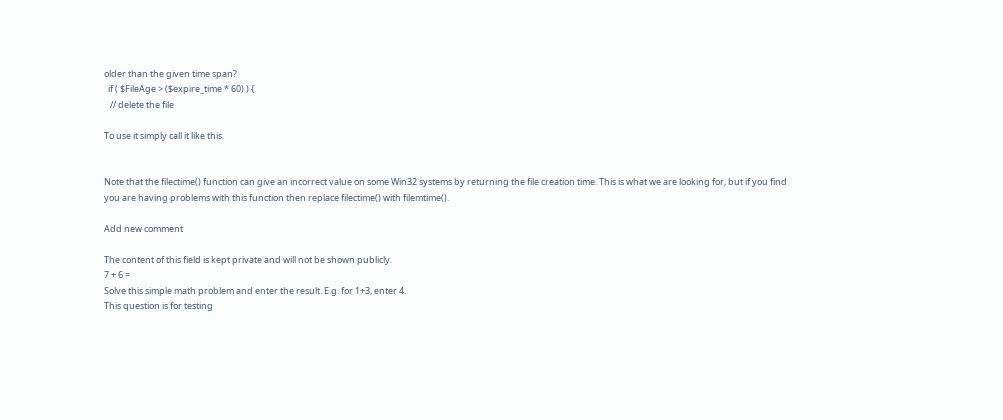older than the given time span?
  if ( $FileAge > ($expire_time * 60) ) {
   // delete the file

To use it simply call it like this.


Note that the filectime() function can give an incorrect value on some Win32 systems by returning the file creation time. This is what we are looking for, but if you find you are having problems with this function then replace filectime() with filemtime().

Add new comment

The content of this field is kept private and will not be shown publicly.
7 + 6 =
Solve this simple math problem and enter the result. E.g. for 1+3, enter 4.
This question is for testing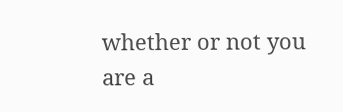whether or not you are a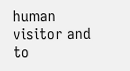human visitor and to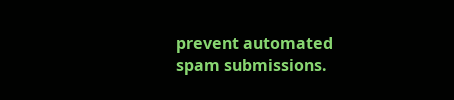prevent automated spam submissions.